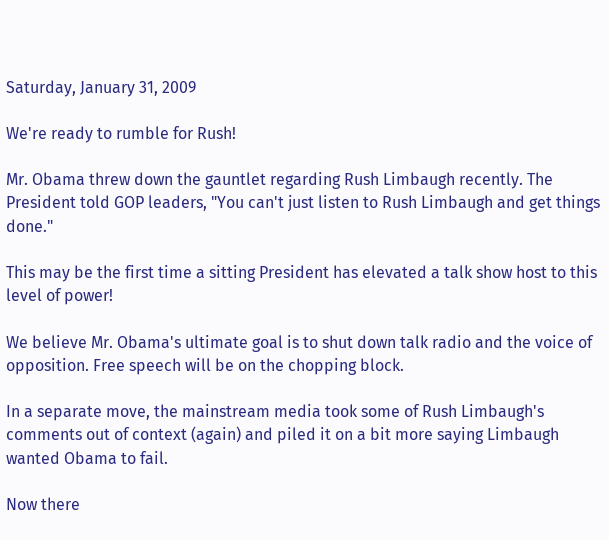Saturday, January 31, 2009

We're ready to rumble for Rush!

Mr. Obama threw down the gauntlet regarding Rush Limbaugh recently. The President told GOP leaders, "You can't just listen to Rush Limbaugh and get things done."

This may be the first time a sitting President has elevated a talk show host to this level of power!

We believe Mr. Obama's ultimate goal is to shut down talk radio and the voice of opposition. Free speech will be on the chopping block.

In a separate move, the mainstream media took some of Rush Limbaugh's comments out of context (again) and piled it on a bit more saying Limbaugh wanted Obama to fail.

Now there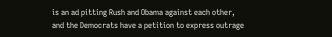is an ad pitting Rush and Obama against each other, and the Democrats have a petition to express outrage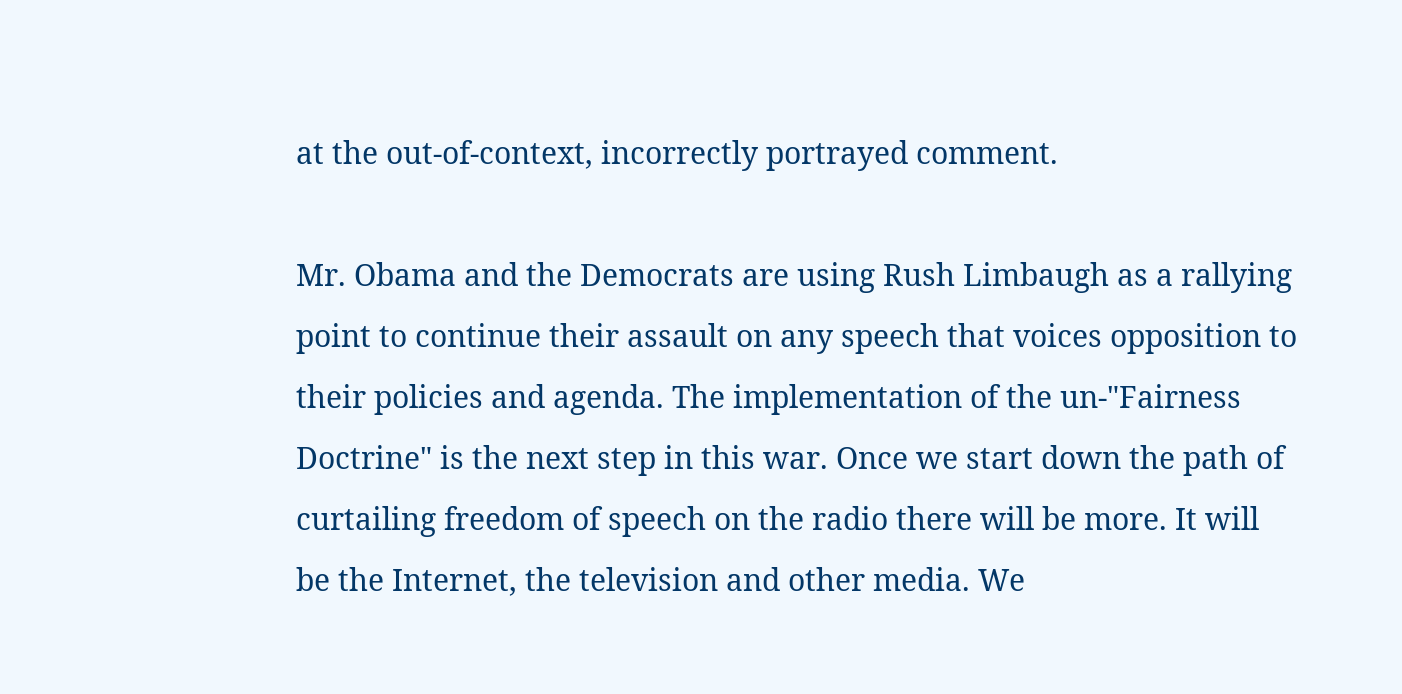at the out-of-context, incorrectly portrayed comment.

Mr. Obama and the Democrats are using Rush Limbaugh as a rallying point to continue their assault on any speech that voices opposition to their policies and agenda. The implementation of the un-"Fairness Doctrine" is the next step in this war. Once we start down the path of curtailing freedom of speech on the radio there will be more. It will be the Internet, the television and other media. We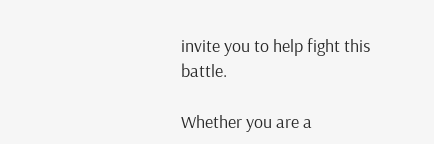invite you to help fight this battle.

Whether you are a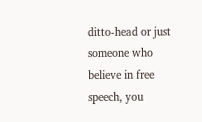ditto-head or just someone who believe in free speech, you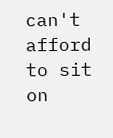can't afford to sit on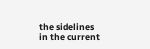the sidelines in the current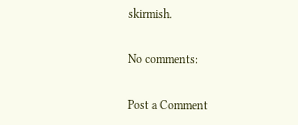skirmish.

No comments:

Post a Comment